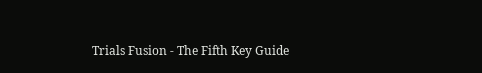Trials Fusion - The Fifth Key Guide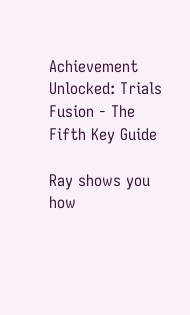Achievement Unlocked: Trials Fusion - The Fifth Key Guide

Ray shows you how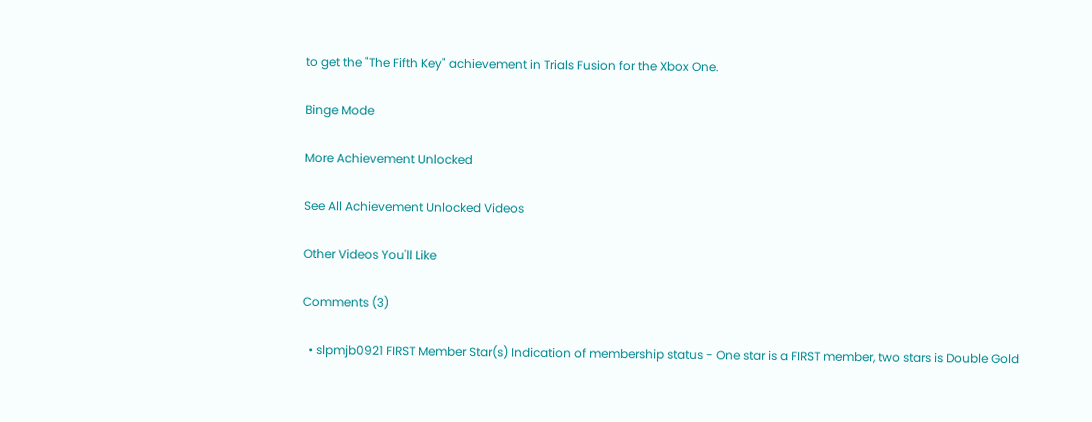to get the "The Fifth Key" achievement in Trials Fusion for the Xbox One.

Binge Mode

More Achievement Unlocked

See All Achievement Unlocked Videos

Other Videos You'll Like

Comments (3)

  • slpmjb0921 FIRST Member Star(s) Indication of membership status - One star is a FIRST member, two stars is Double Gold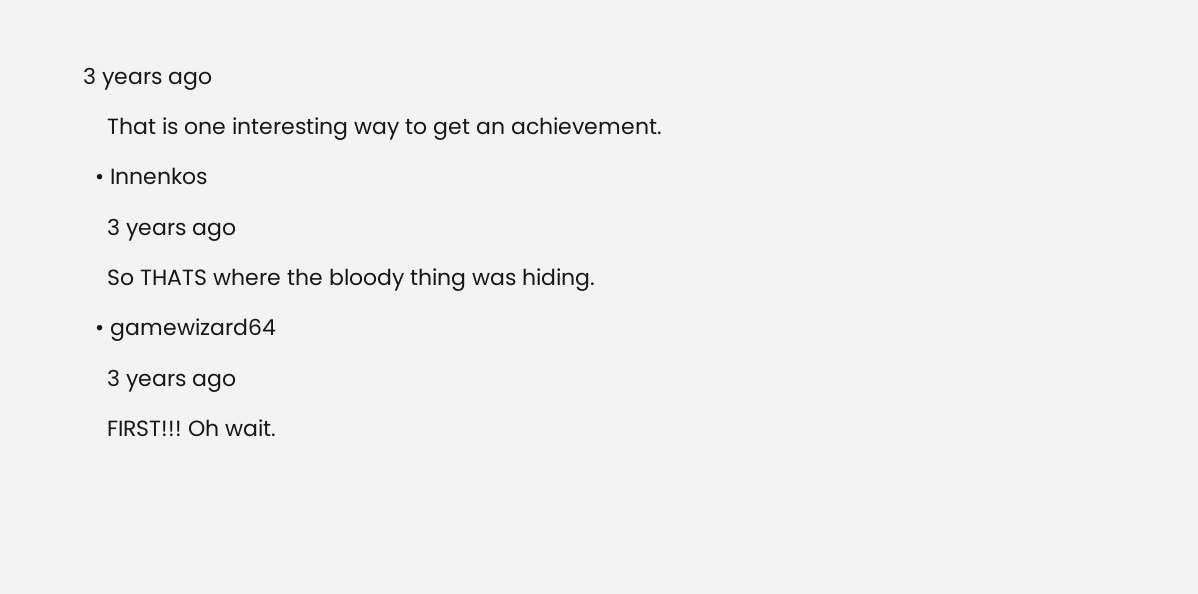3 years ago

    That is one interesting way to get an achievement.

  • Innenkos

    3 years ago

    So THATS where the bloody thing was hiding.

  • gamewizard64

    3 years ago

    FIRST!!! Oh wait.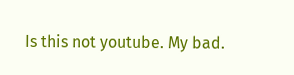Is this not youtube. My bad.